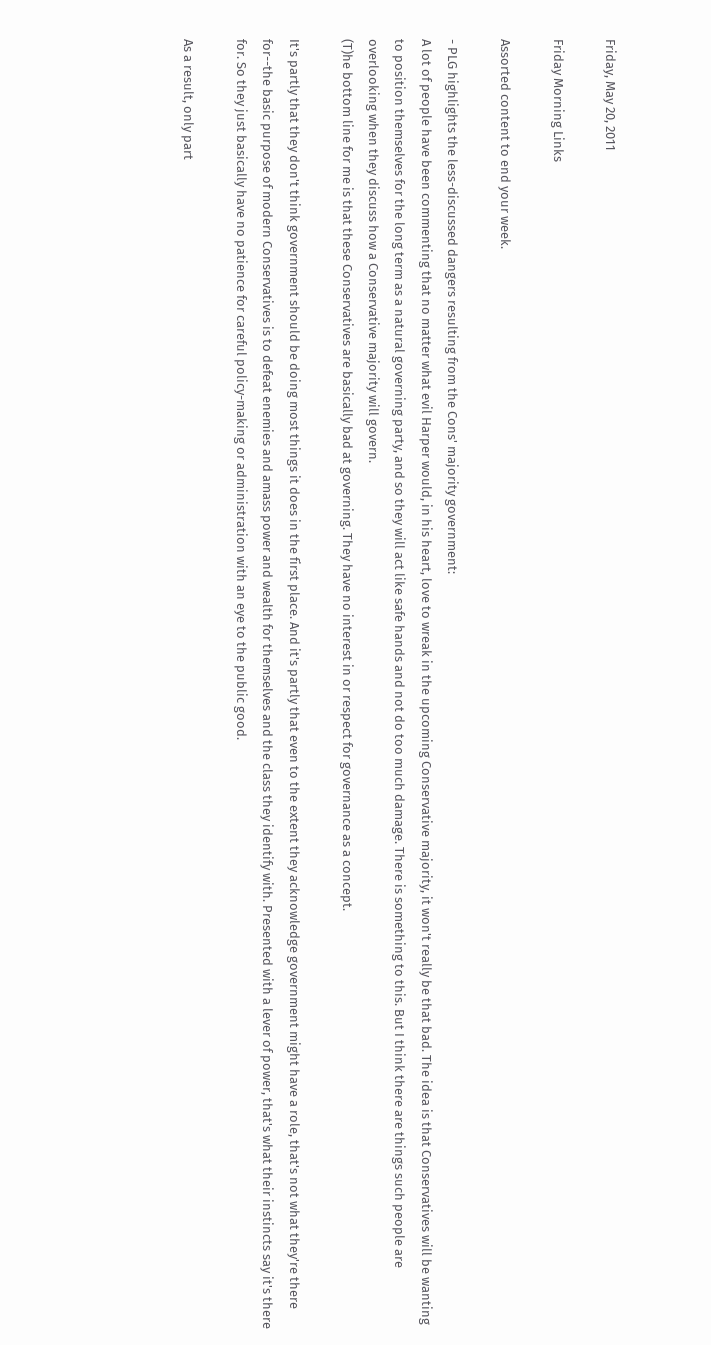Friday, May 20, 2011

Friday Morning Links

Assorted content to end your week.

- PLG highlights the less-discussed dangers resulting from the Cons' majority government:
A lot of people have been commenting that no matter what evil Harper would, in his heart, love to wreak in the upcoming Conservative majority, it won't really be that bad. The idea is that Conservatives will be wanting to position themselves for the long term as a natural governing party, and so they will act like safe hands and not do too much damage. There is something to this. But I think there are things such people are overlooking when they discuss how a Conservative majority will govern.
(T)he bottom line for me is that these Conservatives are basically bad at governing. They have no interest in or respect for governance as a concept.

It's partly that they don't think government should be doing most things it does in the first place. And it's partly that even to the extent they acknowledge government might have a role, that's not what they're there for--the basic purpose of modern Conservatives is to defeat enemies and amass power and wealth for themselves and the class they identify with. Presented with a lever of power, that's what their instincts say it's there for. So they just basically have no patience for careful policy-making or administration with an eye to the public good.

As a result, only part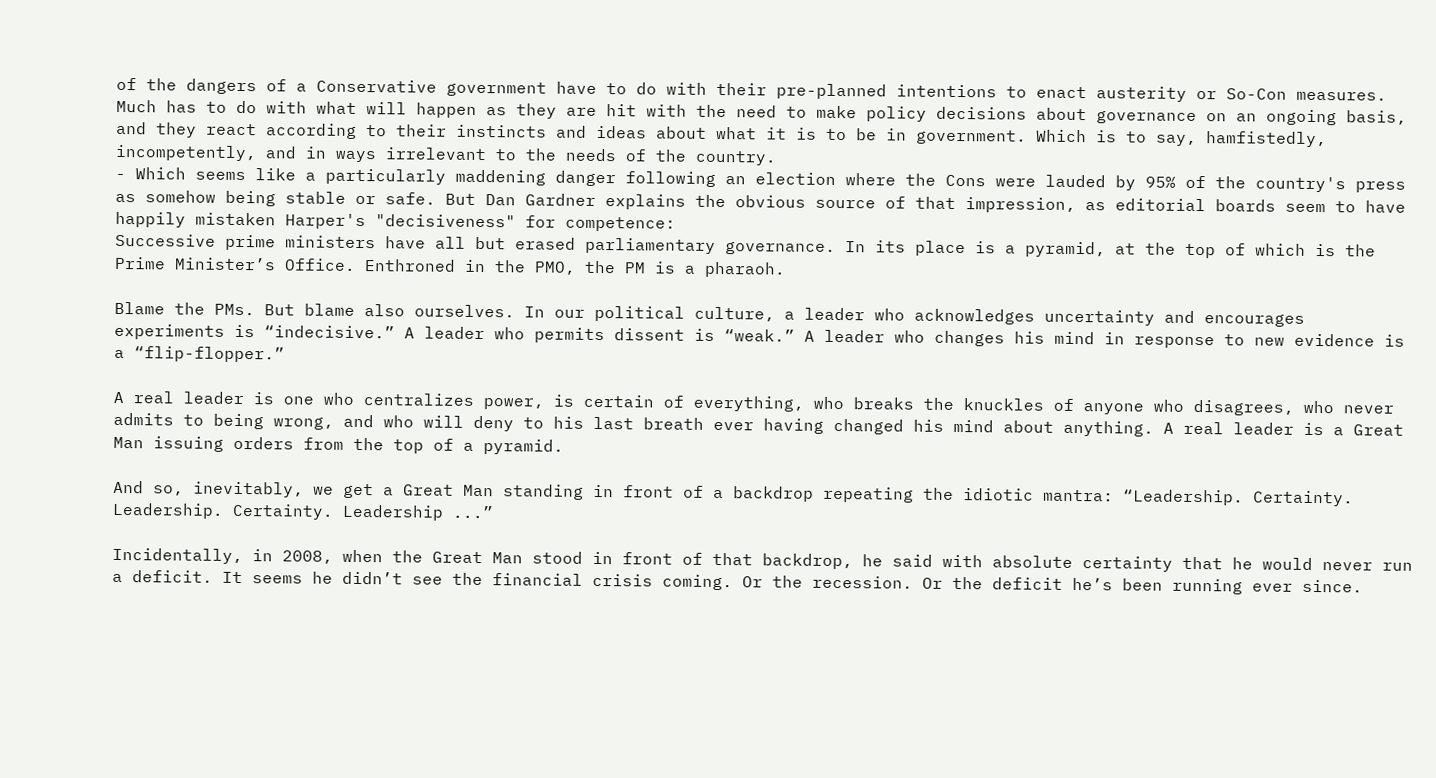of the dangers of a Conservative government have to do with their pre-planned intentions to enact austerity or So-Con measures. Much has to do with what will happen as they are hit with the need to make policy decisions about governance on an ongoing basis, and they react according to their instincts and ideas about what it is to be in government. Which is to say, hamfistedly, incompetently, and in ways irrelevant to the needs of the country.
- Which seems like a particularly maddening danger following an election where the Cons were lauded by 95% of the country's press as somehow being stable or safe. But Dan Gardner explains the obvious source of that impression, as editorial boards seem to have happily mistaken Harper's "decisiveness" for competence:
Successive prime ministers have all but erased parliamentary governance. In its place is a pyramid, at the top of which is the Prime Minister’s Office. Enthroned in the PMO, the PM is a pharaoh.

Blame the PMs. But blame also ourselves. In our political culture, a leader who acknowledges uncertainty and encourages experiments is “indecisive.” A leader who permits dissent is “weak.” A leader who changes his mind in response to new evidence is a “flip-flopper.”

A real leader is one who centralizes power, is certain of everything, who breaks the knuckles of anyone who disagrees, who never admits to being wrong, and who will deny to his last breath ever having changed his mind about anything. A real leader is a Great Man issuing orders from the top of a pyramid.

And so, inevitably, we get a Great Man standing in front of a backdrop repeating the idiotic mantra: “Leadership. Certainty. Leadership. Certainty. Leadership ...”

Incidentally, in 2008, when the Great Man stood in front of that backdrop, he said with absolute certainty that he would never run a deficit. It seems he didn’t see the financial crisis coming. Or the recession. Or the deficit he’s been running ever since.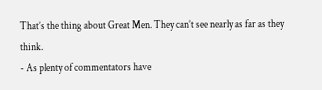That’s the thing about Great Men. They can’t see nearly as far as they think.
- As plenty of commentators have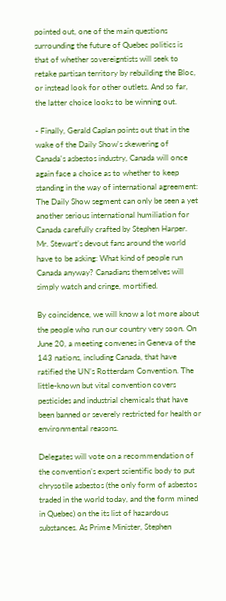pointed out, one of the main questions surrounding the future of Quebec politics is that of whether sovereigntists will seek to retake partisan territory by rebuilding the Bloc, or instead look for other outlets. And so far, the latter choice looks to be winning out.

- Finally, Gerald Caplan points out that in the wake of the Daily Show's skewering of Canada's asbestos industry, Canada will once again face a choice as to whether to keep standing in the way of international agreement:
The Daily Show segment can only be seen a yet another serious international humiliation for Canada carefully crafted by Stephen Harper. Mr. Stewart’s devout fans around the world have to be asking: What kind of people run Canada anyway? Canadians themselves will simply watch and cringe, mortified.

By coincidence, we will know a lot more about the people who run our country very soon. On June 20, a meeting convenes in Geneva of the 143 nations, including Canada, that have ratified the UN’s Rotterdam Convention. The little-known but vital convention covers pesticides and industrial chemicals that have been banned or severely restricted for health or environmental reasons.

Delegates will vote on a recommendation of the convention’s expert scientific body to put chrysotile asbestos (the only form of asbestos traded in the world today, and the form mined in Quebec) on the its list of hazardous substances. As Prime Minister, Stephen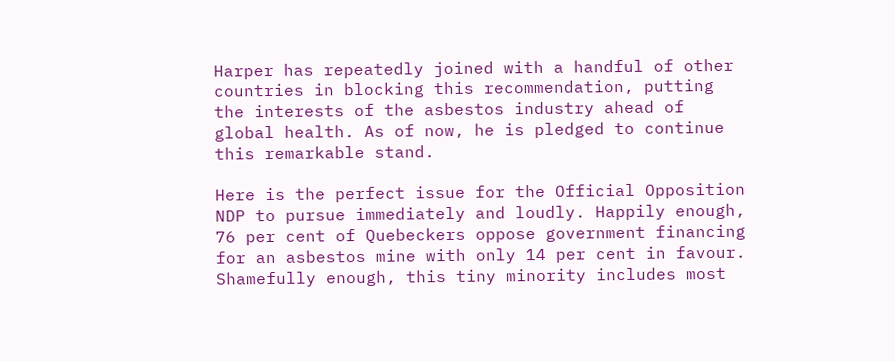Harper has repeatedly joined with a handful of other countries in blocking this recommendation, putting the interests of the asbestos industry ahead of global health. As of now, he is pledged to continue this remarkable stand.

Here is the perfect issue for the Official Opposition NDP to pursue immediately and loudly. Happily enough, 76 per cent of Quebeckers oppose government financing for an asbestos mine with only 14 per cent in favour. Shamefully enough, this tiny minority includes most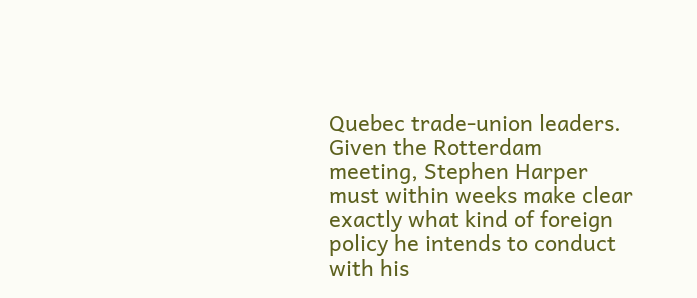Quebec trade-union leaders.
Given the Rotterdam meeting, Stephen Harper must within weeks make clear exactly what kind of foreign policy he intends to conduct with his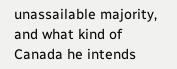unassailable majority, and what kind of Canada he intends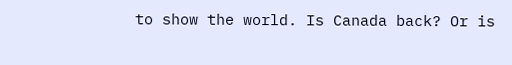to show the world. Is Canada back? Or is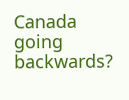Canada going backwards?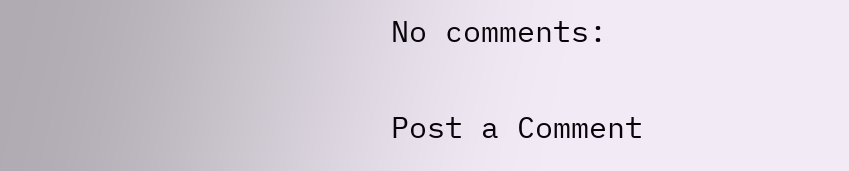No comments:

Post a Comment